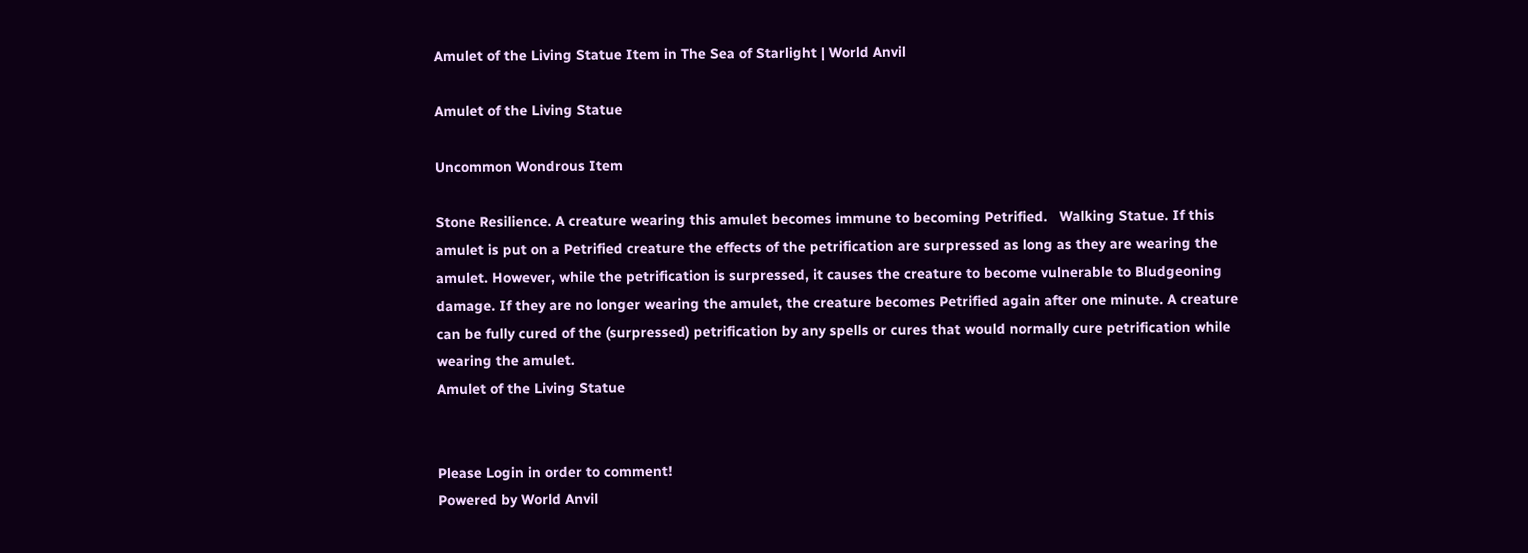Amulet of the Living Statue Item in The Sea of Starlight | World Anvil

Amulet of the Living Statue

Uncommon Wondrous Item

Stone Resilience. A creature wearing this amulet becomes immune to becoming Petrified.   Walking Statue. If this amulet is put on a Petrified creature the effects of the petrification are surpressed as long as they are wearing the amulet. However, while the petrification is surpressed, it causes the creature to become vulnerable to Bludgeoning damage. If they are no longer wearing the amulet, the creature becomes Petrified again after one minute. A creature can be fully cured of the (surpressed) petrification by any spells or cures that would normally cure petrification while wearing the amulet.
Amulet of the Living Statue


Please Login in order to comment!
Powered by World Anvil